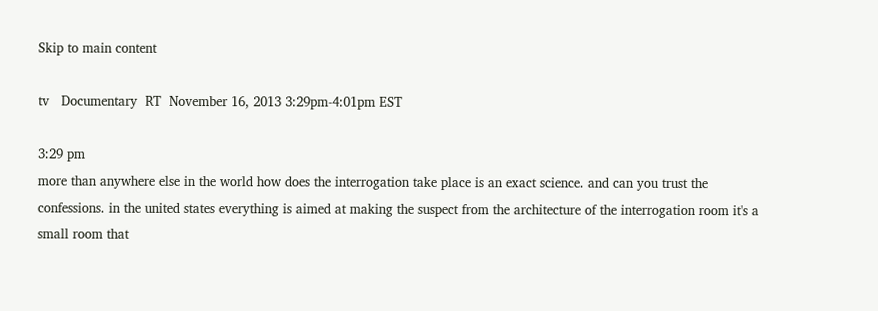Skip to main content

tv   Documentary  RT  November 16, 2013 3:29pm-4:01pm EST

3:29 pm
more than anywhere else in the world how does the interrogation take place is an exact science. and can you trust the confessions. in the united states everything is aimed at making the suspect from the architecture of the interrogation room it's a small room that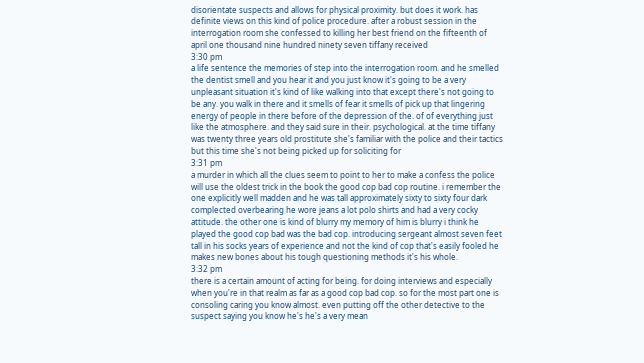disorientate suspects and allows for physical proximity. but does it work. has definite views on this kind of police procedure. after a robust session in the interrogation room she confessed to killing her best friend on the fifteenth of april one thousand nine hundred ninety seven tiffany received
3:30 pm
a life sentence the memories of step into the interrogation room. and he smelled the dentist smell and you hear it and you just know it's going to be a very unpleasant situation it's kind of like walking into that except there's not going to be any. you walk in there and it smells of fear it smells of pick up that lingering energy of people in there before of the depression of the. of of everything just like the atmosphere. and they said sure in their. psychological. at the time tiffany was twenty three years old prostitute she's familiar with the police and their tactics but this time she's not being picked up for soliciting for
3:31 pm
a murder in which all the clues seem to point to her to make a confess the police will use the oldest trick in the book the good cop bad cop routine. i remember the one explicitly well madden and he was tall approximately sixty to sixty four dark complected overbearing he wore jeans a lot polo shirts and had a very cocky attitude. the other one is kind of blurry my memory of him is blurry i think he played the good cop bad was the bad cop. introducing sergeant almost seven feet tall in his socks years of experience and not the kind of cop that's easily fooled he makes new bones about his tough questioning methods it's his whole.
3:32 pm
there is a certain amount of acting for being. for doing interviews and especially when you're in that realm as far as a good cop bad cop. so for the most part one is consoling caring you know almost. even putting off the other detective to the suspect saying you know he's he's a very mean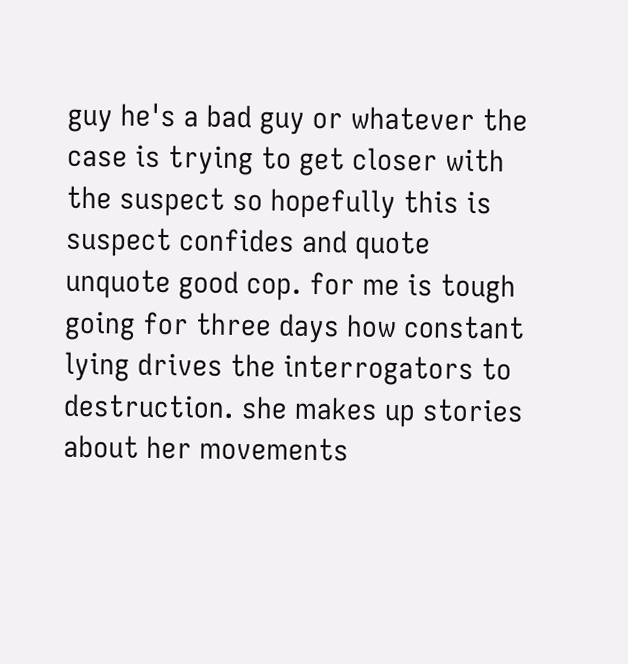guy he's a bad guy or whatever the case is trying to get closer with the suspect so hopefully this is suspect confides and quote unquote good cop. for me is tough going for three days how constant lying drives the interrogators to destruction. she makes up stories about her movements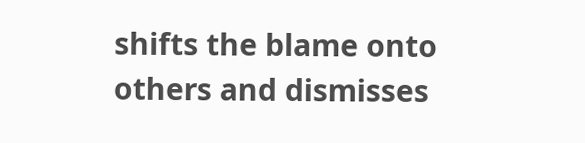shifts the blame onto others and dismisses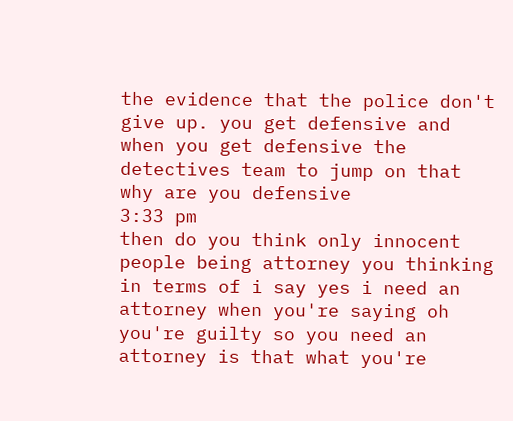the evidence that the police don't give up. you get defensive and when you get defensive the detectives team to jump on that why are you defensive
3:33 pm
then do you think only innocent people being attorney you thinking in terms of i say yes i need an attorney when you're saying oh you're guilty so you need an attorney is that what you're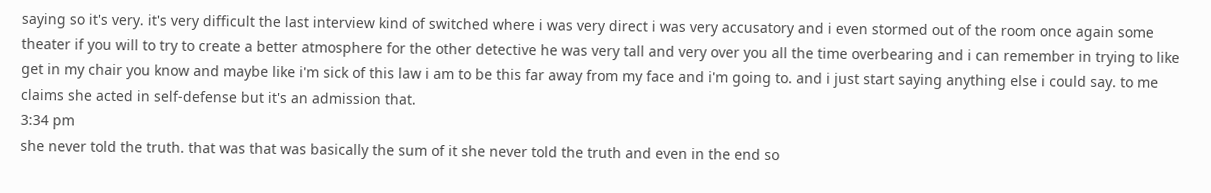saying so it's very. it's very difficult the last interview kind of switched where i was very direct i was very accusatory and i even stormed out of the room once again some theater if you will to try to create a better atmosphere for the other detective he was very tall and very over you all the time overbearing and i can remember in trying to like get in my chair you know and maybe like i'm sick of this law i am to be this far away from my face and i'm going to. and i just start saying anything else i could say. to me claims she acted in self-defense but it's an admission that.
3:34 pm
she never told the truth. that was that was basically the sum of it she never told the truth and even in the end so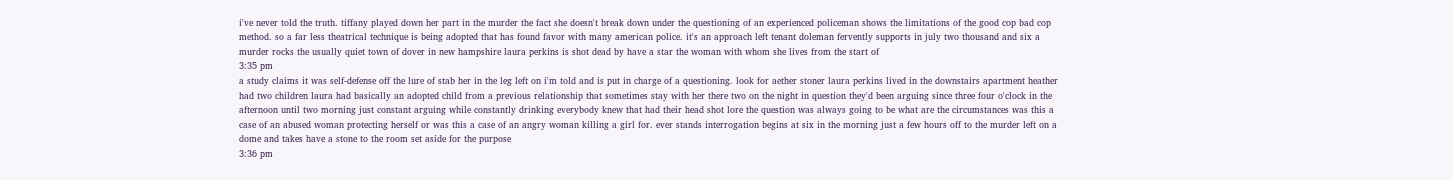i've never told the truth. tiffany played down her part in the murder the fact she doesn't break down under the questioning of an experienced policeman shows the limitations of the good cop bad cop method. so a far less theatrical technique is being adopted that has found favor with many american police. it's an approach left tenant doleman fervently supports in july two thousand and six a murder rocks the usually quiet town of dover in new hampshire laura perkins is shot dead by have a star the woman with whom she lives from the start of
3:35 pm
a study claims it was self-defense off the lure of stab her in the leg left on i'm told and is put in charge of a questioning. look for aether stoner laura perkins lived in the downstairs apartment heather had two children laura had basically an adopted child from a previous relationship that sometimes stay with her there two on the night in question they'd been arguing since three four o'clock in the afternoon until two morning just constant arguing while constantly drinking everybody knew that had their head shot lore the question was always going to be what are the circumstances was this a case of an abused woman protecting herself or was this a case of an angry woman killing a girl for. ever stands interrogation begins at six in the morning just a few hours off to the murder left on a dome and takes have a stone to the room set aside for the purpose
3:36 pm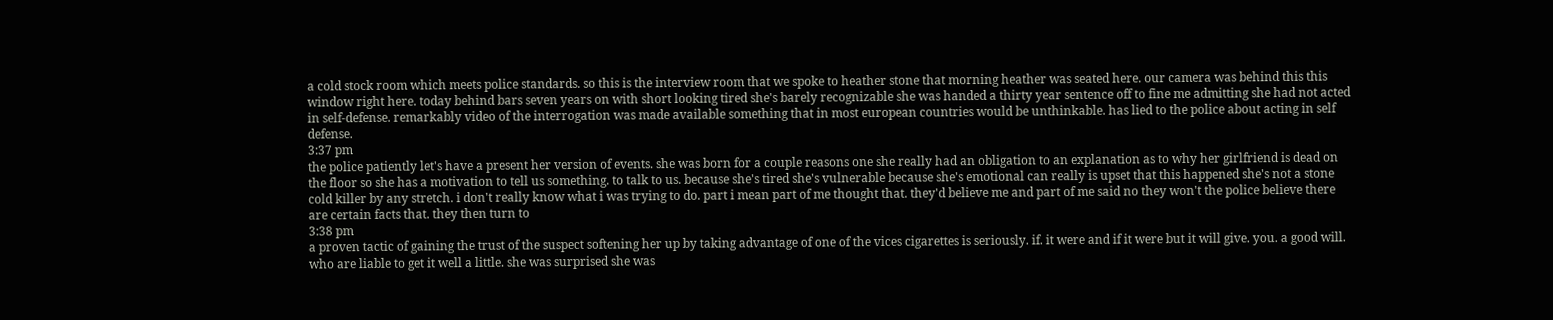a cold stock room which meets police standards. so this is the interview room that we spoke to heather stone that morning heather was seated here. our camera was behind this this window right here. today behind bars seven years on with short looking tired she's barely recognizable she was handed a thirty year sentence off to fine me admitting she had not acted in self-defense. remarkably video of the interrogation was made available something that in most european countries would be unthinkable. has lied to the police about acting in self defense.
3:37 pm
the police patiently let's have a present her version of events. she was born for a couple reasons one she really had an obligation to an explanation as to why her girlfriend is dead on the floor so she has a motivation to tell us something. to talk to us. because she's tired she's vulnerable because she's emotional can really is upset that this happened she's not a stone cold killer by any stretch. i don't really know what i was trying to do. part i mean part of me thought that. they'd believe me and part of me said no they won't the police believe there are certain facts that. they then turn to
3:38 pm
a proven tactic of gaining the trust of the suspect softening her up by taking advantage of one of the vices cigarettes is seriously. if. it were and if it were but it will give. you. a good will. who are liable to get it well a little. she was surprised she was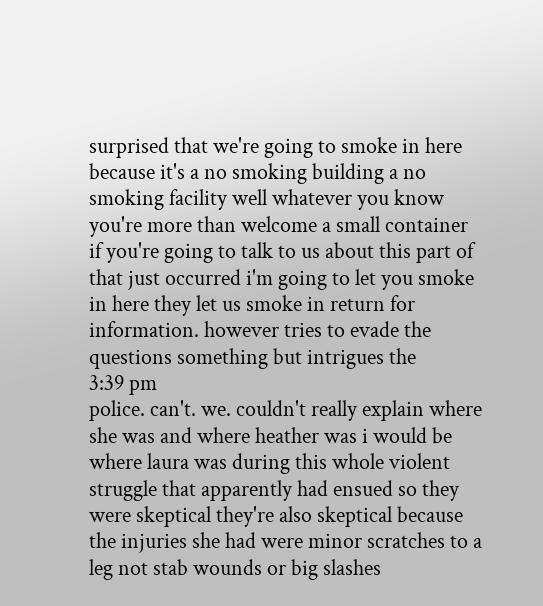surprised that we're going to smoke in here because it's a no smoking building a no smoking facility well whatever you know you're more than welcome a small container if you're going to talk to us about this part of that just occurred i'm going to let you smoke in here they let us smoke in return for information. however tries to evade the questions something but intrigues the
3:39 pm
police. can't. we. couldn't really explain where she was and where heather was i would be where laura was during this whole violent struggle that apparently had ensued so they were skeptical they're also skeptical because the injuries she had were minor scratches to a leg not stab wounds or big slashes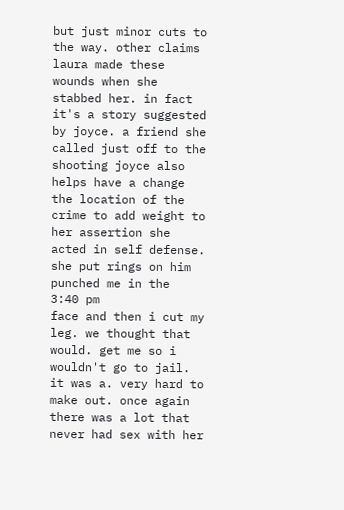but just minor cuts to the way. other claims laura made these wounds when she stabbed her. in fact it's a story suggested by joyce. a friend she called just off to the shooting joyce also helps have a change the location of the crime to add weight to her assertion she acted in self defense. she put rings on him punched me in the
3:40 pm
face and then i cut my leg. we thought that would. get me so i wouldn't go to jail. it was a. very hard to make out. once again there was a lot that never had sex with her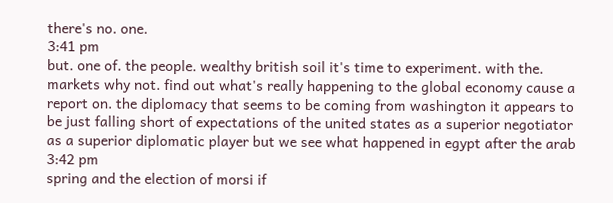there's no. one.
3:41 pm
but. one of. the people. wealthy british soil it's time to experiment. with the. markets why not. find out what's really happening to the global economy cause a report on. the diplomacy that seems to be coming from washington it appears to be just falling short of expectations of the united states as a superior negotiator as a superior diplomatic player but we see what happened in egypt after the arab
3:42 pm
spring and the election of morsi if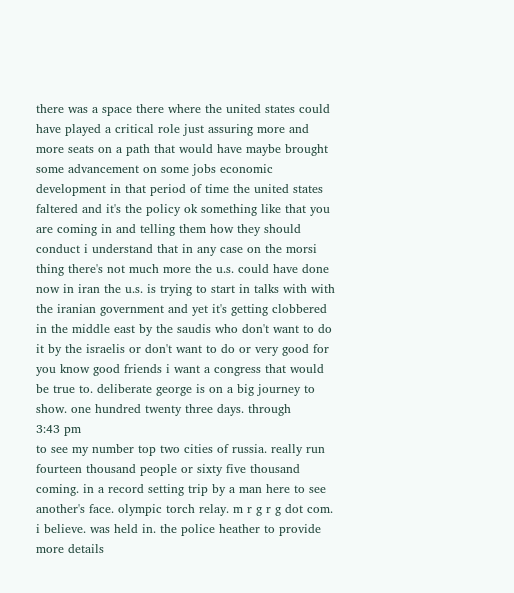there was a space there where the united states could have played a critical role just assuring more and more seats on a path that would have maybe brought some advancement on some jobs economic development in that period of time the united states faltered and it's the policy ok something like that you are coming in and telling them how they should conduct i understand that in any case on the morsi thing there's not much more the u.s. could have done now in iran the u.s. is trying to start in talks with with the iranian government and yet it's getting clobbered in the middle east by the saudis who don't want to do it by the israelis or don't want to do or very good for you know good friends i want a congress that would be true to. deliberate george is on a big journey to show. one hundred twenty three days. through
3:43 pm
to see my number top two cities of russia. really run fourteen thousand people or sixty five thousand coming. in a record setting trip by a man here to see another's face. olympic torch relay. m r g r g dot com. i believe. was held in. the police heather to provide more details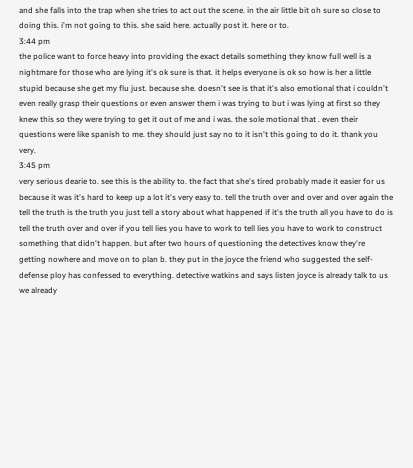and she falls into the trap when she tries to act out the scene. in the air little bit oh sure so close to doing this. i'm not going to this. she said here. actually post it. here or to.
3:44 pm
the police want to force heavy into providing the exact details something they know full well is a nightmare for those who are lying it's ok sure is that. it helps everyone is ok so how is her a little stupid because she get my flu just. because she. doesn't see is that it's also emotional that i couldn't even really grasp their questions or even answer them i was trying to but i was lying at first so they knew this so they were trying to get it out of me and i was. the sole motional that . even their questions were like spanish to me. they should just say no to it isn't this going to do it. thank you very.
3:45 pm
very serious dearie to. see this is the ability to. the fact that she's tired probably made it easier for us because it was it's hard to keep up a lot it's very easy to. tell the truth over and over and over again the tell the truth is the truth you just tell a story about what happened if it's the truth all you have to do is tell the truth over and over if you tell lies you have to work to tell lies you have to work to construct something that didn't happen. but after two hours of questioning the detectives know they're getting nowhere and move on to plan b. they put in the joyce the friend who suggested the self-defense ploy has confessed to everything. detective watkins and says listen joyce is already talk to us we already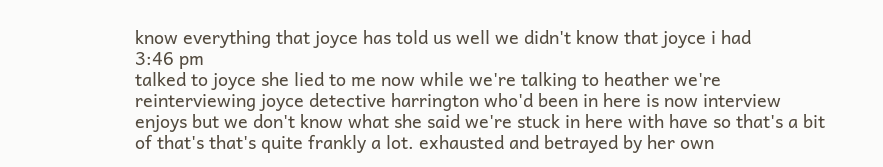know everything that joyce has told us well we didn't know that joyce i had
3:46 pm
talked to joyce she lied to me now while we're talking to heather we're reinterviewing joyce detective harrington who'd been in here is now interview enjoys but we don't know what she said we're stuck in here with have so that's a bit of that's that's quite frankly a lot. exhausted and betrayed by her own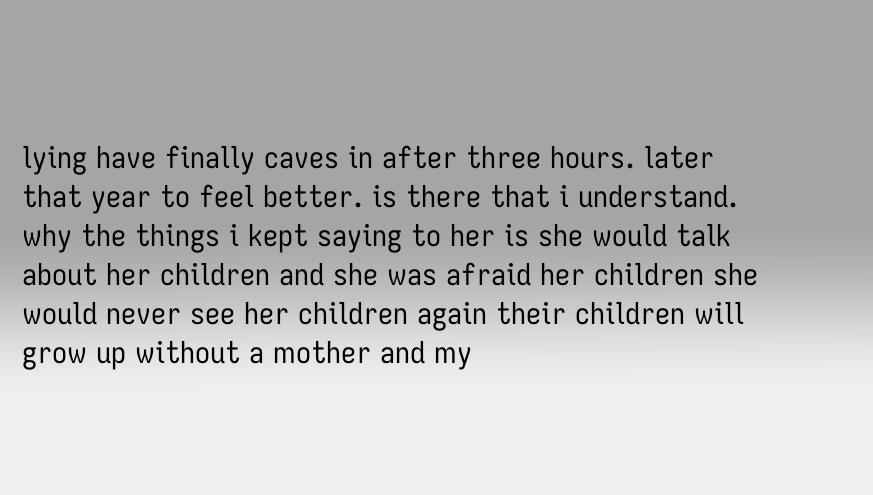lying have finally caves in after three hours. later that year to feel better. is there that i understand. why the things i kept saying to her is she would talk about her children and she was afraid her children she would never see her children again their children will grow up without a mother and my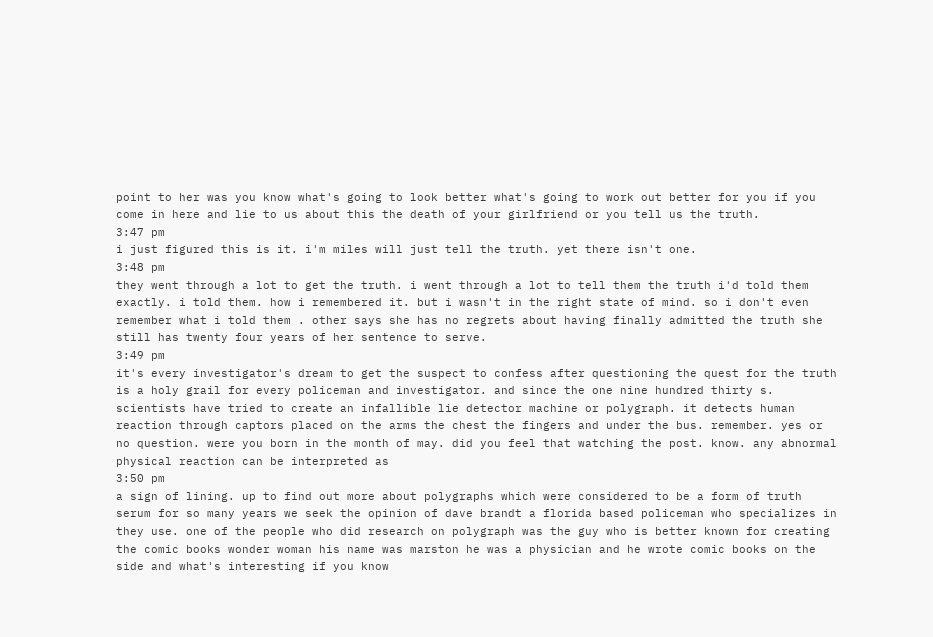point to her was you know what's going to look better what's going to work out better for you if you come in here and lie to us about this the death of your girlfriend or you tell us the truth.
3:47 pm
i just figured this is it. i'm miles will just tell the truth. yet there isn't one.
3:48 pm
they went through a lot to get the truth. i went through a lot to tell them the truth i'd told them exactly. i told them. how i remembered it. but i wasn't in the right state of mind. so i don't even remember what i told them . other says she has no regrets about having finally admitted the truth she still has twenty four years of her sentence to serve.
3:49 pm
it's every investigator's dream to get the suspect to confess after questioning the quest for the truth is a holy grail for every policeman and investigator. and since the one nine hundred thirty s. scientists have tried to create an infallible lie detector machine or polygraph. it detects human reaction through captors placed on the arms the chest the fingers and under the bus. remember. yes or no question. were you born in the month of may. did you feel that watching the post. know. any abnormal physical reaction can be interpreted as
3:50 pm
a sign of lining. up to find out more about polygraphs which were considered to be a form of truth serum for so many years we seek the opinion of dave brandt a florida based policeman who specializes in they use. one of the people who did research on polygraph was the guy who is better known for creating the comic books wonder woman his name was marston he was a physician and he wrote comic books on the side and what's interesting if you know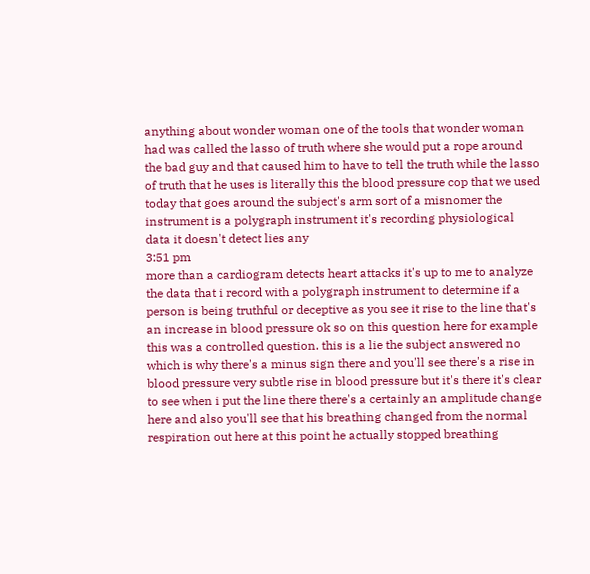anything about wonder woman one of the tools that wonder woman had was called the lasso of truth where she would put a rope around the bad guy and that caused him to have to tell the truth while the lasso of truth that he uses is literally this the blood pressure cop that we used today that goes around the subject's arm sort of a misnomer the instrument is a polygraph instrument it's recording physiological data it doesn't detect lies any
3:51 pm
more than a cardiogram detects heart attacks it's up to me to analyze the data that i record with a polygraph instrument to determine if a person is being truthful or deceptive as you see it rise to the line that's an increase in blood pressure ok so on this question here for example this was a controlled question. this is a lie the subject answered no which is why there's a minus sign there and you'll see there's a rise in blood pressure very subtle rise in blood pressure but it's there it's clear to see when i put the line there there's a certainly an amplitude change here and also you'll see that his breathing changed from the normal respiration out here at this point he actually stopped breathing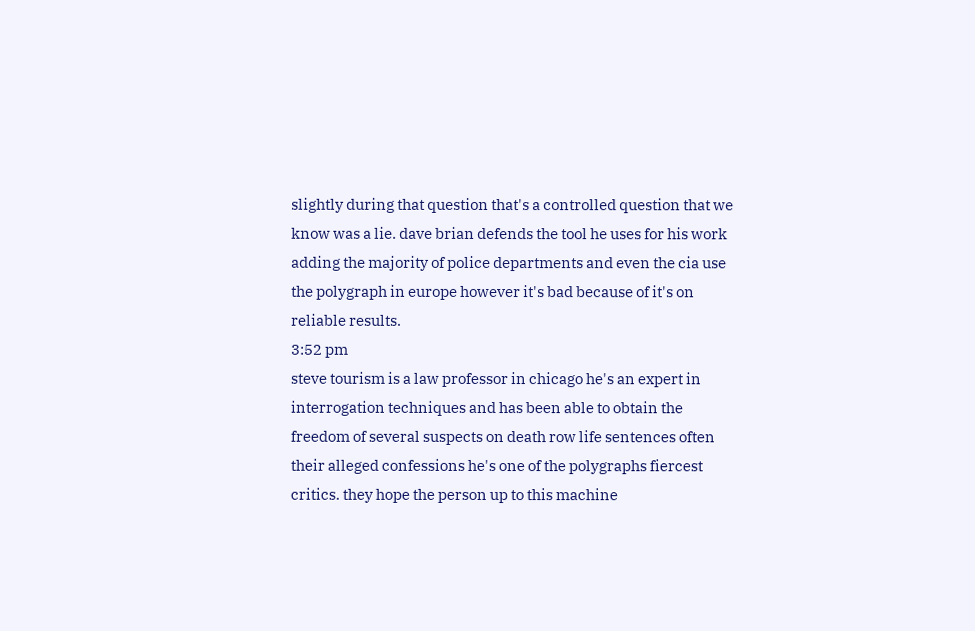slightly during that question that's a controlled question that we know was a lie. dave brian defends the tool he uses for his work adding the majority of police departments and even the cia use the polygraph in europe however it's bad because of it's on reliable results.
3:52 pm
steve tourism is a law professor in chicago he's an expert in interrogation techniques and has been able to obtain the freedom of several suspects on death row life sentences often their alleged confessions he's one of the polygraphs fiercest critics. they hope the person up to this machine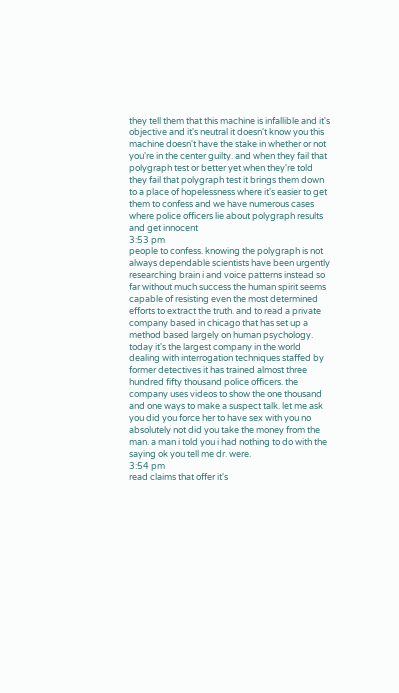they tell them that this machine is infallible and it's objective and it's neutral it doesn't know you this machine doesn't have the stake in whether or not you're in the center guilty. and when they fail that polygraph test or better yet when they're told they fail that polygraph test it brings them down to a place of hopelessness where it's easier to get them to confess and we have numerous cases where police officers lie about polygraph results and get innocent
3:53 pm
people to confess. knowing the polygraph is not always dependable scientists have been urgently researching brain i and voice patterns instead so far without much success the human spirit seems capable of resisting even the most determined efforts to extract the truth. and to read a private company based in chicago that has set up a method based largely on human psychology. today it's the largest company in the world dealing with interrogation techniques staffed by former detectives it has trained almost three hundred fifty thousand police officers. the company uses videos to show the one thousand and one ways to make a suspect talk. let me ask you did you force her to have sex with you no absolutely not did you take the money from the man. a man i told you i had nothing to do with the saying ok you tell me dr. were.
3:54 pm
read claims that offer it's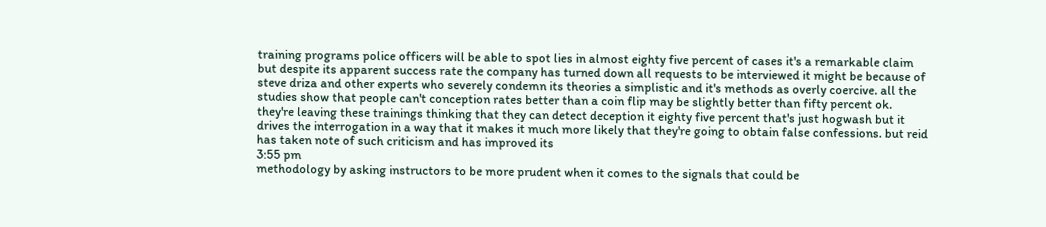training programs police officers will be able to spot lies in almost eighty five percent of cases it's a remarkable claim but despite its apparent success rate the company has turned down all requests to be interviewed it might be because of steve driza and other experts who severely condemn its theories a simplistic and it's methods as overly coercive. all the studies show that people can't conception rates better than a coin flip may be slightly better than fifty percent ok. they're leaving these trainings thinking that they can detect deception it eighty five percent that's just hogwash but it drives the interrogation in a way that it makes it much more likely that they're going to obtain false confessions. but reid has taken note of such criticism and has improved its
3:55 pm
methodology by asking instructors to be more prudent when it comes to the signals that could be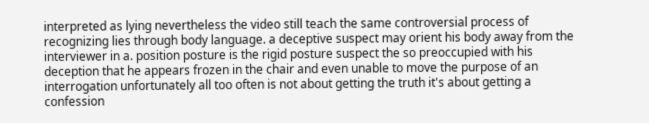interpreted as lying nevertheless the video still teach the same controversial process of recognizing lies through body language. a deceptive suspect may orient his body away from the interviewer in a. position posture is the rigid posture suspect the so preoccupied with his deception that he appears frozen in the chair and even unable to move the purpose of an interrogation unfortunately all too often is not about getting the truth it's about getting a confession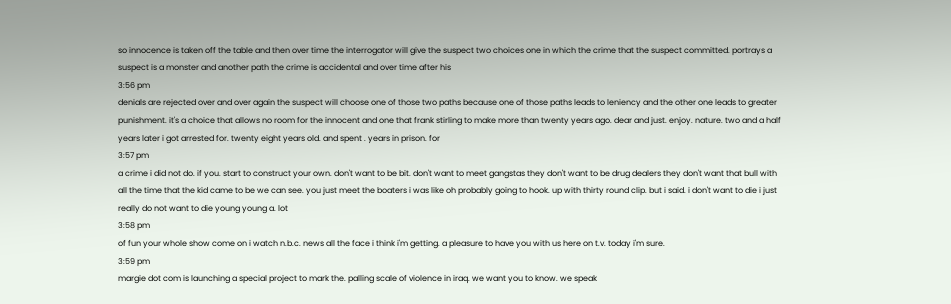so innocence is taken off the table and then over time the interrogator will give the suspect two choices one in which the crime that the suspect committed. portrays a suspect is a monster and another path the crime is accidental and over time after his
3:56 pm
denials are rejected over and over again the suspect will choose one of those two paths because one of those paths leads to leniency and the other one leads to greater punishment. it's a choice that allows no room for the innocent and one that frank stirling to make more than twenty years ago. dear and just. enjoy. nature. two and a half years later i got arrested for. twenty eight years old. and spent . years in prison. for
3:57 pm
a crime i did not do. if you. start to construct your own. don't want to be bit. don't want to meet gangstas they don't want to be drug dealers they don't want that bull with all the time that the kid came to be we can see. you just meet the boaters i was like oh probably going to hook. up with thirty round clip. but i said. i don't want to die i just really do not want to die young young a. lot
3:58 pm
of fun your whole show come on i watch n.b.c. news all the face i think i'm getting. a pleasure to have you with us here on t.v. today i'm sure.
3:59 pm
margie dot com is launching a special project to mark the. palling scale of violence in iraq. we want you to know. we speak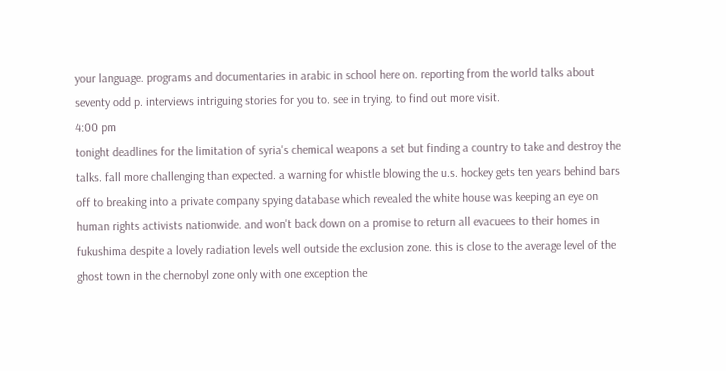your language. programs and documentaries in arabic in school here on. reporting from the world talks about seventy odd p. interviews intriguing stories for you to. see in trying. to find out more visit.
4:00 pm
tonight deadlines for the limitation of syria's chemical weapons a set but finding a country to take and destroy the talks. fall more challenging than expected. a warning for whistle blowing the u.s. hockey gets ten years behind bars off to breaking into a private company spying database which revealed the white house was keeping an eye on human rights activists nationwide. and won't back down on a promise to return all evacuees to their homes in fukushima despite a lovely radiation levels well outside the exclusion zone. this is close to the average level of the ghost town in the chernobyl zone only with one exception the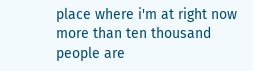place where i'm at right now more than ten thousand people are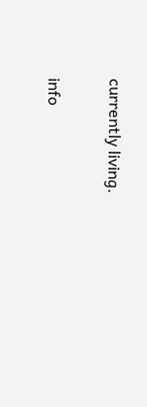currently living.


info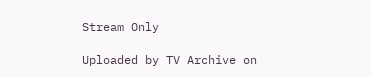Stream Only

Uploaded by TV Archive on